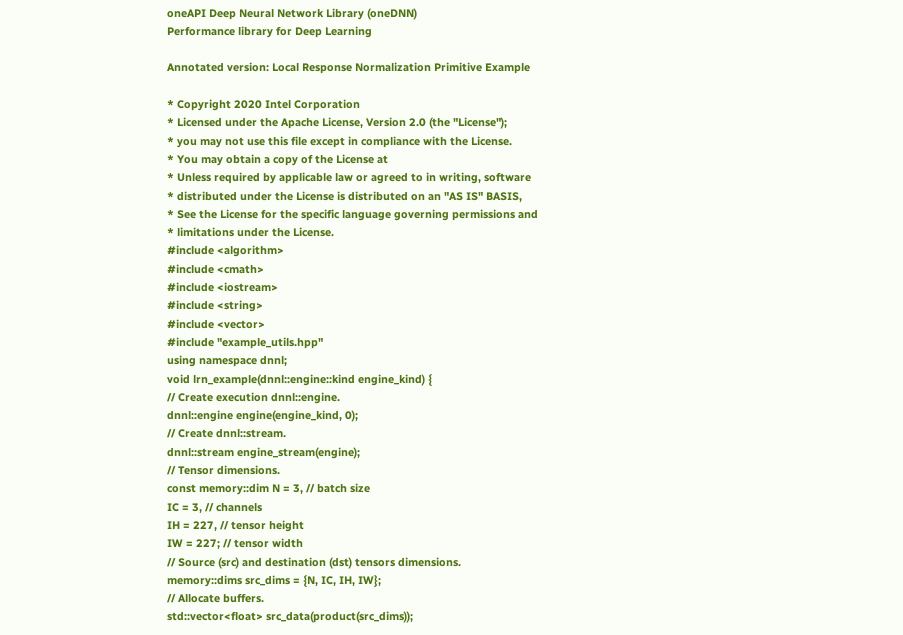oneAPI Deep Neural Network Library (oneDNN)
Performance library for Deep Learning

Annotated version: Local Response Normalization Primitive Example

* Copyright 2020 Intel Corporation
* Licensed under the Apache License, Version 2.0 (the "License");
* you may not use this file except in compliance with the License.
* You may obtain a copy of the License at
* Unless required by applicable law or agreed to in writing, software
* distributed under the License is distributed on an "AS IS" BASIS,
* See the License for the specific language governing permissions and
* limitations under the License.
#include <algorithm>
#include <cmath>
#include <iostream>
#include <string>
#include <vector>
#include "example_utils.hpp"
using namespace dnnl;
void lrn_example(dnnl::engine::kind engine_kind) {
// Create execution dnnl::engine.
dnnl::engine engine(engine_kind, 0);
// Create dnnl::stream.
dnnl::stream engine_stream(engine);
// Tensor dimensions.
const memory::dim N = 3, // batch size
IC = 3, // channels
IH = 227, // tensor height
IW = 227; // tensor width
// Source (src) and destination (dst) tensors dimensions.
memory::dims src_dims = {N, IC, IH, IW};
// Allocate buffers.
std::vector<float> src_data(product(src_dims));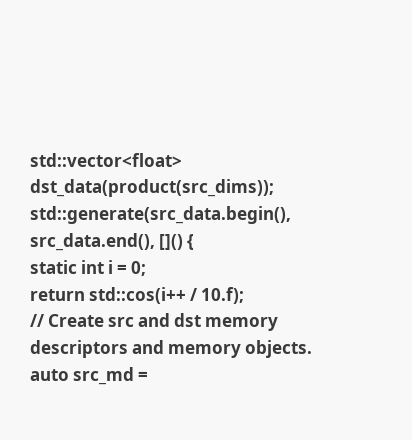std::vector<float> dst_data(product(src_dims));
std::generate(src_data.begin(), src_data.end(), []() {
static int i = 0;
return std::cos(i++ / 10.f);
// Create src and dst memory descriptors and memory objects.
auto src_md =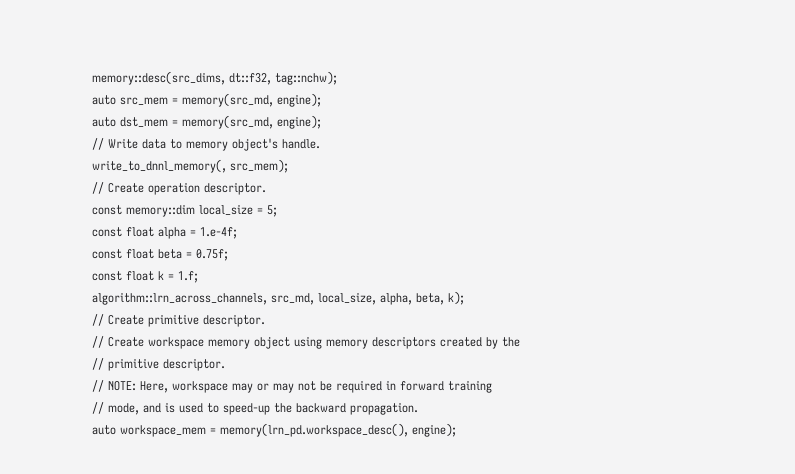memory::desc(src_dims, dt::f32, tag::nchw);
auto src_mem = memory(src_md, engine);
auto dst_mem = memory(src_md, engine);
// Write data to memory object's handle.
write_to_dnnl_memory(, src_mem);
// Create operation descriptor.
const memory::dim local_size = 5;
const float alpha = 1.e-4f;
const float beta = 0.75f;
const float k = 1.f;
algorithm::lrn_across_channels, src_md, local_size, alpha, beta, k);
// Create primitive descriptor.
// Create workspace memory object using memory descriptors created by the
// primitive descriptor.
// NOTE: Here, workspace may or may not be required in forward training
// mode, and is used to speed-up the backward propagation.
auto workspace_mem = memory(lrn_pd.workspace_desc(), engine);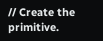// Create the primitive.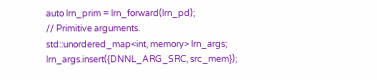auto lrn_prim = lrn_forward(lrn_pd);
// Primitive arguments.
std::unordered_map<int, memory> lrn_args;
lrn_args.insert({DNNL_ARG_SRC, src_mem});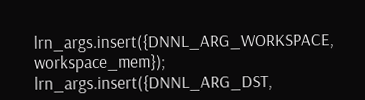lrn_args.insert({DNNL_ARG_WORKSPACE, workspace_mem});
lrn_args.insert({DNNL_ARG_DST,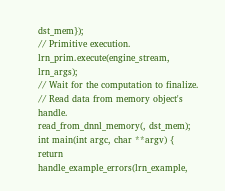dst_mem});
// Primitive execution.
lrn_prim.execute(engine_stream, lrn_args);
// Wait for the computation to finalize.
// Read data from memory object's handle.
read_from_dnnl_memory(, dst_mem);
int main(int argc, char **argv) {
return handle_example_errors(lrn_example,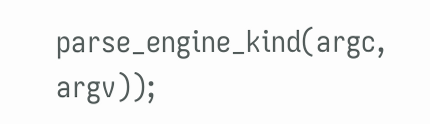parse_engine_kind(argc, argv));